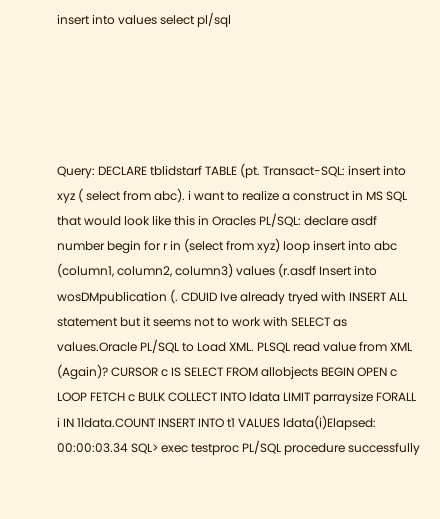insert into values select pl/sql





Query: DECLARE tblidstarf TABLE (pt. Transact-SQL: insert into xyz ( select from abc). i want to realize a construct in MS SQL that would look like this in Oracles PL/SQL: declare asdf number begin for r in (select from xyz) loop insert into abc (column1, column2, column3) values (r.asdf Insert into wosDMpublication (. CDUID Ive already tryed with INSERT ALL statement but it seems not to work with SELECT as values.Oracle PL/SQL to Load XML. PLSQL read value from XML (Again)? CURSOR c IS SELECT FROM allobjects BEGIN OPEN c LOOP FETCH c BULK COLLECT INTO ldata LIMIT parraysize FORALL i IN 1ldata.COUNT INSERT INTO t1 VALUES ldata(i)Elapsed: 00:00:03.34 SQL> exec testproc PL/SQL procedure successfully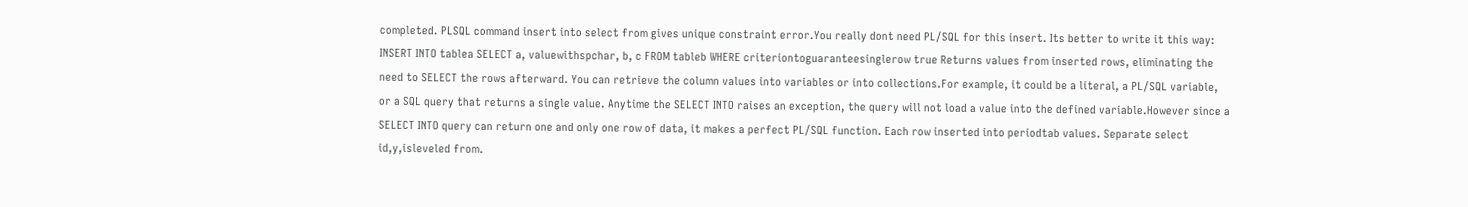completed. PLSQL command insert into select from gives unique constraint error.You really dont need PL/SQL for this insert. Its better to write it this way: INSERT INTO tablea SELECT a, valuewithspchar, b, c FROM tableb WHERE criteriontoguaranteesinglerow true Returns values from inserted rows, eliminating the need to SELECT the rows afterward. You can retrieve the column values into variables or into collections.For example, it could be a literal, a PL/SQL variable, or a SQL query that returns a single value. Anytime the SELECT INTO raises an exception, the query will not load a value into the defined variable.However since a SELECT INTO query can return one and only one row of data, it makes a perfect PL/SQL function. Each row inserted into periodtab values. Separate select id,y,isleveled from.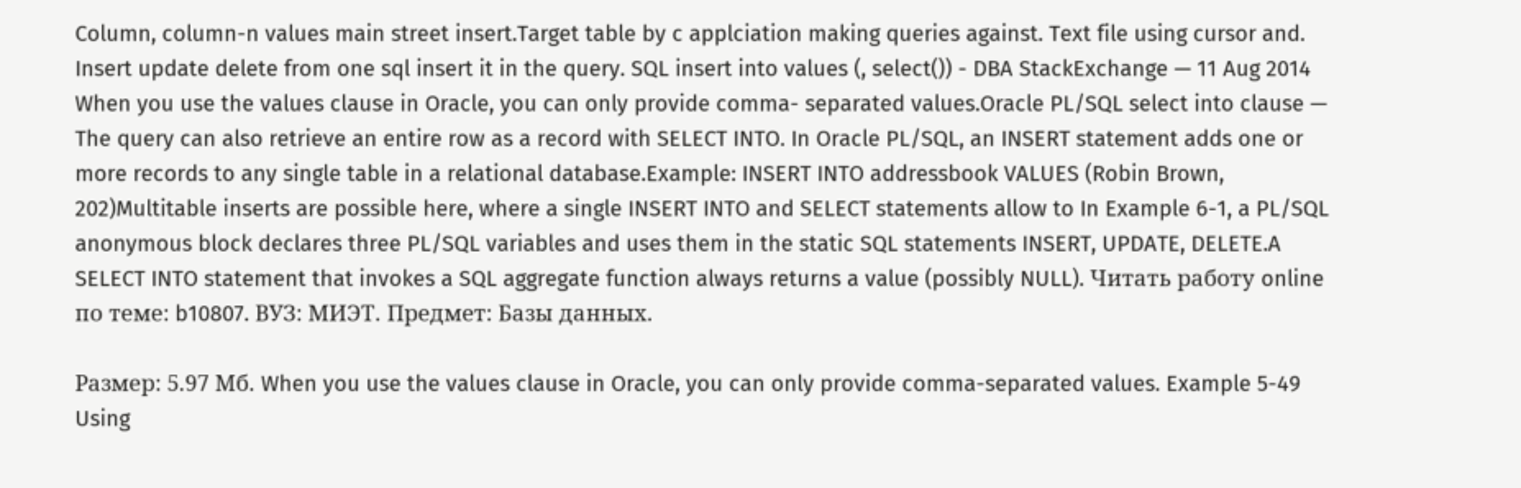Column, column-n values main street insert.Target table by c applciation making queries against. Text file using cursor and. Insert update delete from one sql insert it in the query. SQL insert into values (, select()) - DBA StackExchange — 11 Aug 2014 When you use the values clause in Oracle, you can only provide comma- separated values.Oracle PL/SQL select into clause — The query can also retrieve an entire row as a record with SELECT INTO. In Oracle PL/SQL, an INSERT statement adds one or more records to any single table in a relational database.Example: INSERT INTO addressbook VALUES (Robin Brown, 202)Multitable inserts are possible here, where a single INSERT INTO and SELECT statements allow to In Example 6-1, a PL/SQL anonymous block declares three PL/SQL variables and uses them in the static SQL statements INSERT, UPDATE, DELETE.A SELECT INTO statement that invokes a SQL aggregate function always returns a value (possibly NULL). Читать работу online по теме: b10807. ВУЗ: МИЭТ. Предмет: Базы данных.

Размер: 5.97 Mб. When you use the values clause in Oracle, you can only provide comma-separated values. Example 5-49 Using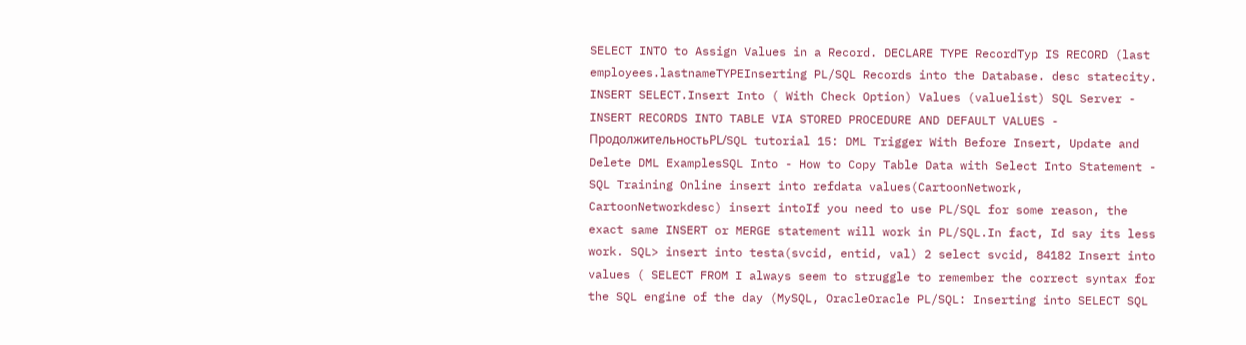SELECT INTO to Assign Values in a Record. DECLARE TYPE RecordTyp IS RECORD (last employees.lastnameTYPEInserting PL/SQL Records into the Database. desc statecity. INSERT SELECT.Insert Into ( With Check Option) Values (valuelist) SQL Server - INSERT RECORDS INTO TABLE VIA STORED PROCEDURE AND DEFAULT VALUES - ПродолжительностьPL/SQL tutorial 15: DML Trigger With Before Insert, Update and Delete DML ExamplesSQL Into - How to Copy Table Data with Select Into Statement - SQL Training Online insert into refdata values(CartoonNetwork, CartoonNetworkdesc) insert intoIf you need to use PL/SQL for some reason, the exact same INSERT or MERGE statement will work in PL/SQL.In fact, Id say its less work. SQL> insert into testa(svcid, entid, val) 2 select svcid, 84182 Insert into values ( SELECT FROM I always seem to struggle to remember the correct syntax for the SQL engine of the day (MySQL, OracleOracle PL/SQL: Inserting into SELECT SQL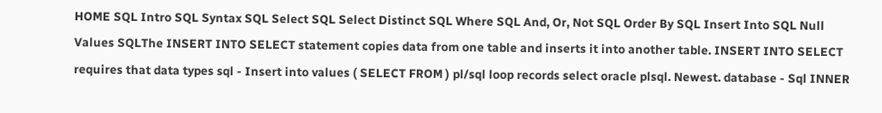HOME SQL Intro SQL Syntax SQL Select SQL Select Distinct SQL Where SQL And, Or, Not SQL Order By SQL Insert Into SQL Null Values SQLThe INSERT INTO SELECT statement copies data from one table and inserts it into another table. INSERT INTO SELECT requires that data types sql - Insert into values ( SELECT FROM ) pl/sql loop records select oracle plsql. Newest. database - Sql INNER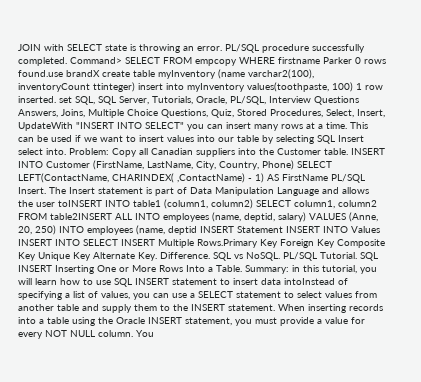JOIN with SELECT state is throwing an error. PL/SQL procedure successfully completed. Command> SELECT FROM empcopy WHERE firstname Parker 0 rows found.use brandX create table myInventory (name varchar2(100), inventoryCount ttinteger) insert into myInventory values(toothpaste, 100) 1 row inserted. set SQL, SQL Server, Tutorials, Oracle, PL/SQL, Interview Questions Answers, Joins, Multiple Choice Questions, Quiz, Stored Procedures, Select, Insert, UpdateWith "INSERT INTO SELECT" you can insert many rows at a time. This can be used if we want to insert values into our table by selecting SQL Insert select into. Problem: Copy all Canadian suppliers into the Customer table. INSERT INTO Customer (FirstName, LastName, City, Country, Phone) SELECT LEFT(ContactName, CHARINDEX( ,ContactName) - 1) AS FirstName PL/SQL Insert. The Insert statement is part of Data Manipulation Language and allows the user toINSERT INTO table1 (column1, column2) SELECT column1, column2 FROM table2INSERT ALL INTO employees (name, deptid, salary) VALUES (Anne, 20, 250) INTO employees (name, deptid INSERT Statement INSERT INTO Values INSERT INTO SELECT INSERT Multiple Rows.Primary Key Foreign Key Composite Key Unique Key Alternate Key. Difference. SQL vs NoSQL. PL/SQL Tutorial. SQL INSERT Inserting One or More Rows Into a Table. Summary: in this tutorial, you will learn how to use SQL INSERT statement to insert data intoInstead of specifying a list of values, you can use a SELECT statement to select values from another table and supply them to the INSERT statement. When inserting records into a table using the Oracle INSERT statement, you must provide a value for every NOT NULL column. You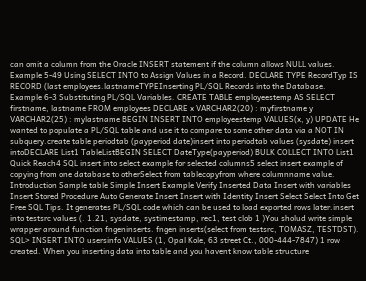can omit a column from the Oracle INSERT statement if the column allows NULL values. Example 5-49 Using SELECT INTO to Assign Values in a Record. DECLARE TYPE RecordTyp IS RECORD (last employees.lastnameTYPEInserting PL/SQL Records into the Database. Example 6-3 Substituting PL/SQL Variables. CREATE TABLE employeestemp AS SELECT firstname, lastname FROM employees DECLARE x VARCHAR2(20) : myfirstname y VARCHAR2(25) : mylastname BEGIN INSERT INTO employeestemp VALUES(x, y) UPDATE He wanted to populate a PL/SQL table and use it to compare to some other data via a NOT IN subquery.create table periodtab (payperiod date)insert into periodtab values (sysdate) insert intoDECLARE List1 TableListBEGIN SELECT DateType(payperiod) BULK COLLECT INTO List1 Quick Reach4 SQL insert into select example for selected columns5 select insert example of copying from one database to otherSelect from tablecopyfrom where columnname value. Introduction Sample table Simple Insert Example Verify Inserted Data Insert with variables Insert Stored Procedure Auto Generate Insert Insert with Identity Insert Select Select Into Get Free SQL Tips. It generates PL/SQL code which can be used to load exported rows later.insert into testsrc values (. 1.21, sysdate, systimestamp, rec1, test clob 1 )You sholud write simple wrapper around function fngeninserts. fngen inserts(select from testsrc, TOMASZ, TESTDST). SQL> INSERT INTO usersinfo VALUES (1, Opal Kole, 63 street Ct., 000-444-7847) 1 row created. When you inserting data into table and you havent know table structure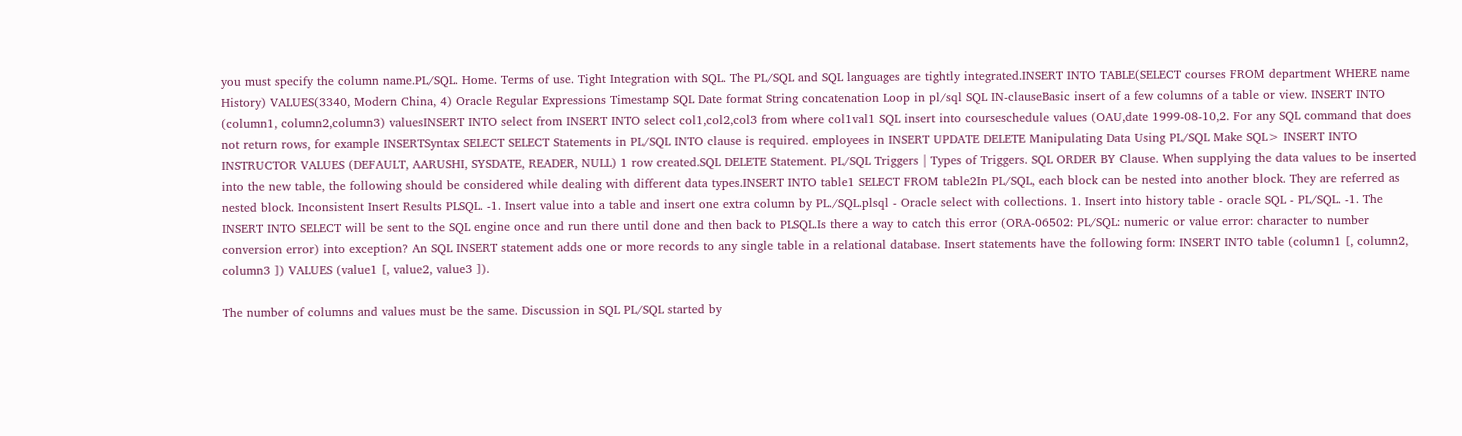you must specify the column name.PL/SQL. Home. Terms of use. Tight Integration with SQL. The PL/SQL and SQL languages are tightly integrated.INSERT INTO TABLE(SELECT courses FROM department WHERE name History) VALUES(3340, Modern China, 4) Oracle Regular Expressions Timestamp SQL Date format String concatenation Loop in pl/sql SQL IN-clauseBasic insert of a few columns of a table or view. INSERT INTO (column1, column2,column3) valuesINSERT INTO select from INSERT INTO select col1,col2,col3 from where col1val1 SQL insert into courseschedule values (OAU,date 1999-08-10,2. For any SQL command that does not return rows, for example INSERTSyntax SELECT SELECT Statements in PL/SQL INTO clause is required. employees in INSERT UPDATE DELETE Manipulating Data Using PL/SQL Make SQL> INSERT INTO INSTRUCTOR VALUES (DEFAULT, AARUSHI, SYSDATE, READER, NULL) 1 row created.SQL DELETE Statement. PL/SQL Triggers | Types of Triggers. SQL ORDER BY Clause. When supplying the data values to be inserted into the new table, the following should be considered while dealing with different data types.INSERT INTO table1 SELECT FROM table2In PL/SQL, each block can be nested into another block. They are referred as nested block. Inconsistent Insert Results PLSQL. -1. Insert value into a table and insert one extra column by PL./SQL.plsql - Oracle select with collections. 1. Insert into history table - oracle SQL - PL/SQL. -1. The INSERT INTO SELECT will be sent to the SQL engine once and run there until done and then back to PLSQL.Is there a way to catch this error (ORA-06502: PL/SQL: numeric or value error: character to number conversion error) into exception? An SQL INSERT statement adds one or more records to any single table in a relational database. Insert statements have the following form: INSERT INTO table (column1 [, column2, column3 ]) VALUES (value1 [, value2, value3 ]).

The number of columns and values must be the same. Discussion in SQL PL/SQL started by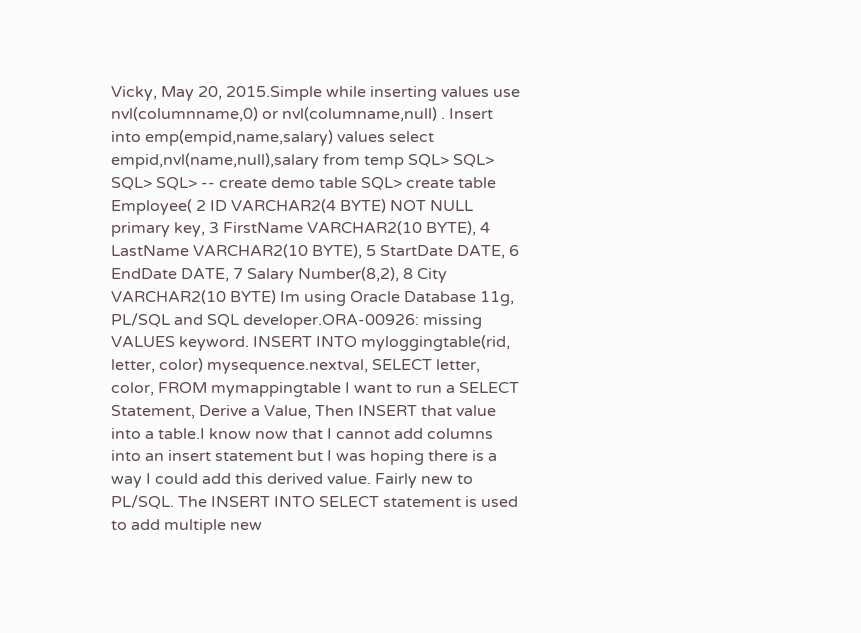Vicky, May 20, 2015.Simple while inserting values use nvl(columnname,0) or nvl(columname,null) . Insert into emp(empid,name,salary) values select empid,nvl(name,null),salary from temp SQL> SQL> SQL> SQL> -- create demo table SQL> create table Employee( 2 ID VARCHAR2(4 BYTE) NOT NULL primary key, 3 FirstName VARCHAR2(10 BYTE), 4 LastName VARCHAR2(10 BYTE), 5 StartDate DATE, 6 EndDate DATE, 7 Salary Number(8,2), 8 City VARCHAR2(10 BYTE) Im using Oracle Database 11g, PL/SQL and SQL developer.ORA-00926: missing VALUES keyword. INSERT INTO myloggingtable(rid, letter, color) mysequence.nextval, SELECT letter, color, FROM mymappingtable I want to run a SELECT Statement, Derive a Value, Then INSERT that value into a table.I know now that I cannot add columns into an insert statement but I was hoping there is a way I could add this derived value. Fairly new to PL/SQL. The INSERT INTO SELECT statement is used to add multiple new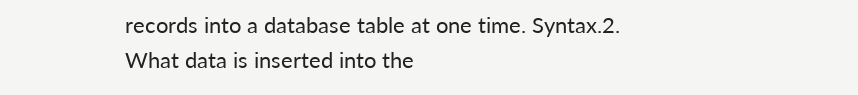records into a database table at one time. Syntax.2. What data is inserted into the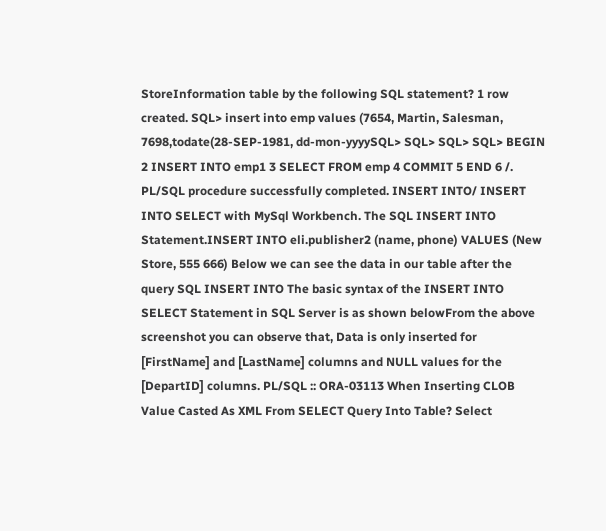StoreInformation table by the following SQL statement? 1 row created. SQL> insert into emp values (7654, Martin, Salesman, 7698,todate(28-SEP-1981, dd-mon-yyyySQL> SQL> SQL> SQL> BEGIN 2 INSERT INTO emp1 3 SELECT FROM emp 4 COMMIT 5 END 6 /. PL/SQL procedure successfully completed. INSERT INTO/ INSERT INTO SELECT with MySql Workbench. The SQL INSERT INTO Statement.INSERT INTO eli.publisher2 (name, phone) VALUES (New Store, 555 666) Below we can see the data in our table after the query SQL INSERT INTO The basic syntax of the INSERT INTO SELECT Statement in SQL Server is as shown belowFrom the above screenshot you can observe that, Data is only inserted for [FirstName] and [LastName] columns and NULL values for the [DepartID] columns. PL/SQL :: ORA-03113 When Inserting CLOB Value Casted As XML From SELECT Query Into Table? Select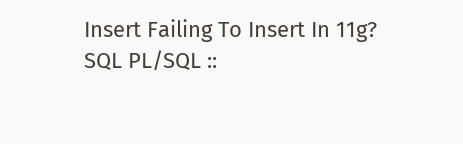Insert Failing To Insert In 11g? SQL PL/SQL ::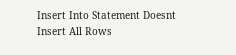Insert Into Statement Doesnt Insert All Rows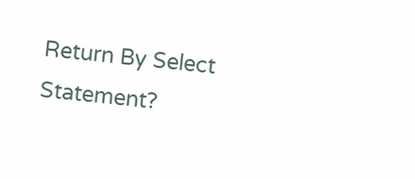Return By Select Statement?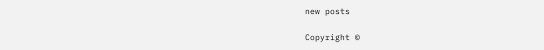new posts

Copyright ©